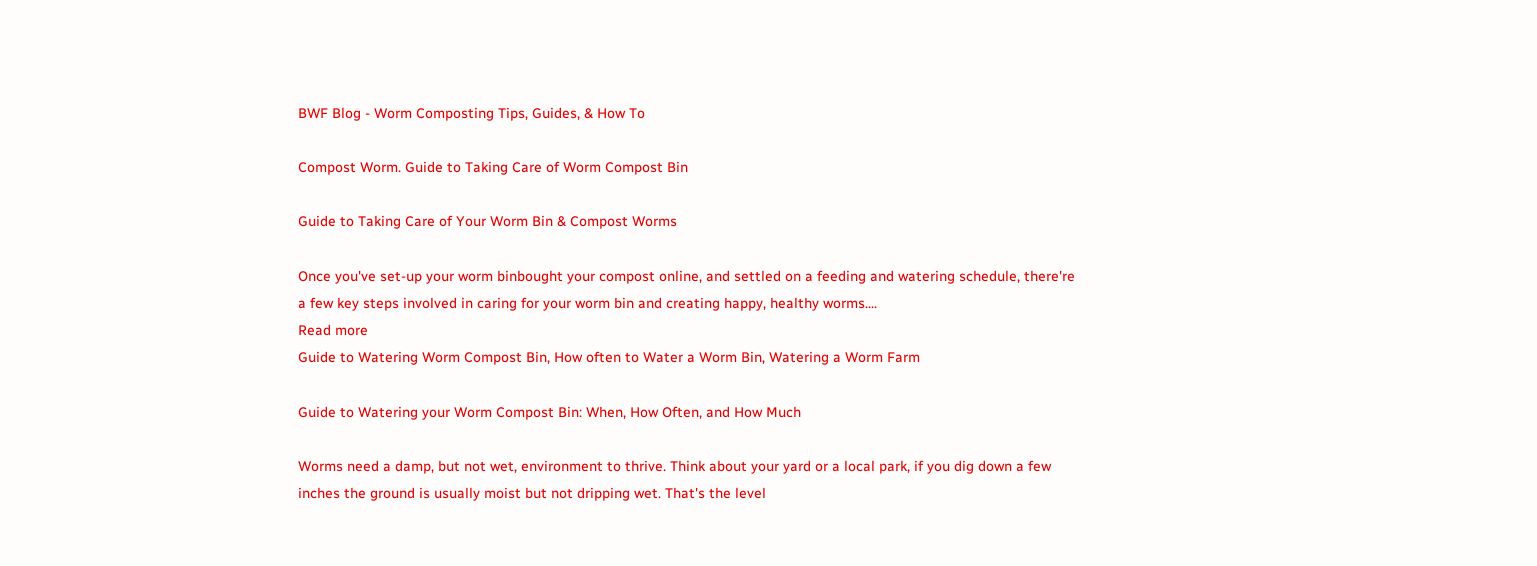BWF Blog - Worm Composting Tips, Guides, & How To

Compost Worm. Guide to Taking Care of Worm Compost Bin

Guide to Taking Care of Your Worm Bin & Compost Worms

Once you've set-up your worm binbought your compost online, and settled on a feeding and watering schedule, there're a few key steps involved in caring for your worm bin and creating happy, healthy worms....
Read more
Guide to Watering Worm Compost Bin, How often to Water a Worm Bin, Watering a Worm Farm

Guide to Watering your Worm Compost Bin: When, How Often, and How Much

Worms need a damp, but not wet, environment to thrive. Think about your yard or a local park, if you dig down a few inches the ground is usually moist but not dripping wet. That's the level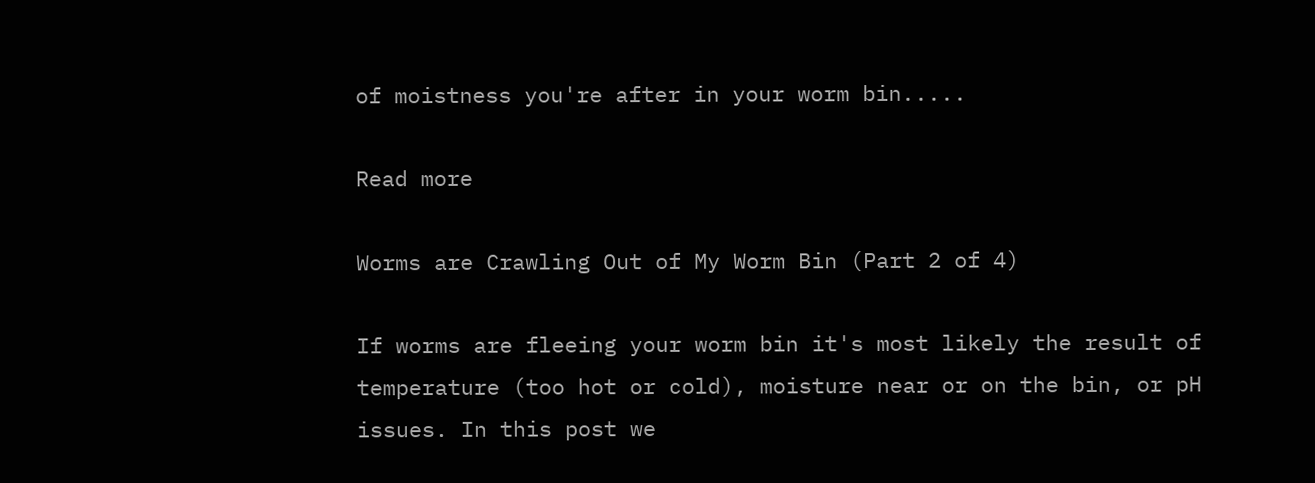of moistness you're after in your worm bin.....

Read more

Worms are Crawling Out of My Worm Bin (Part 2 of 4)

If worms are fleeing your worm bin it's most likely the result of temperature (too hot or cold), moisture near or on the bin, or pH issues. In this post we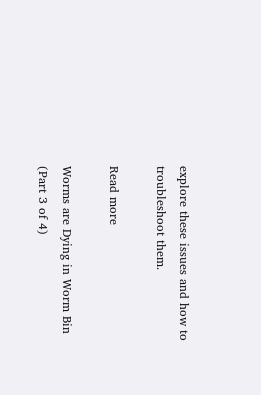explore these issues and how to troubleshoot them.

Read more

Worms are Dying in Worm Bin (Part 3 of 4)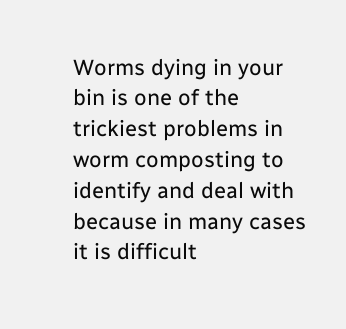Worms dying in your bin is one of the trickiest problems in worm composting to identify and deal with because in many cases it is difficult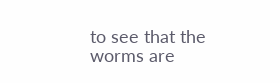to see that the worms are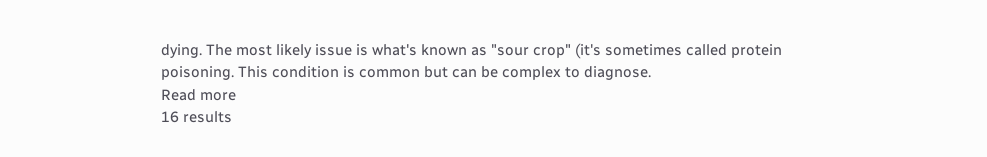dying. The most likely issue is what's known as "sour crop" (it's sometimes called protein poisoning. This condition is common but can be complex to diagnose.
Read more
16 results